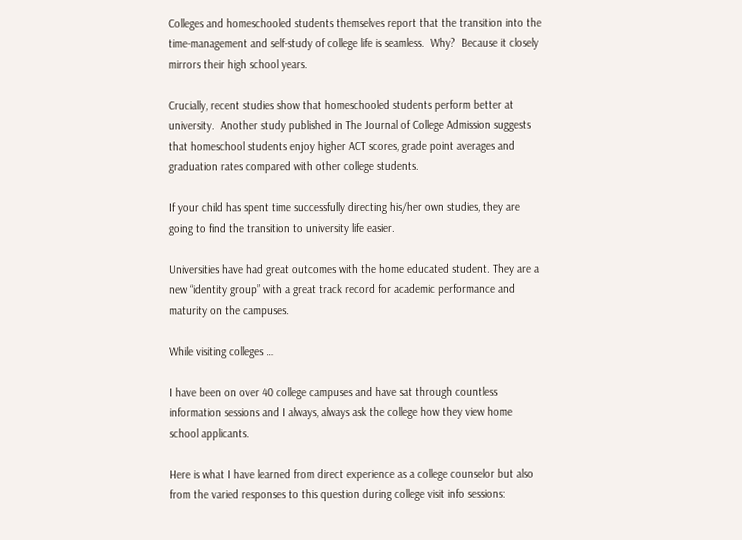Colleges and homeschooled students themselves report that the transition into the time-management and self-study of college life is seamless.  Why?  Because it closely mirrors their high school years.

Crucially, recent studies show that homeschooled students perform better at university.  Another study published in The Journal of College Admission suggests that homeschool students enjoy higher ACT scores, grade point averages and graduation rates compared with other college students.

If your child has spent time successfully directing his/her own studies, they are going to find the transition to university life easier.

Universities have had great outcomes with the home educated student. They are a new “identity group” with a great track record for academic performance and maturity on the campuses.

While visiting colleges …

I have been on over 40 college campuses and have sat through countless information sessions and I always, always ask the college how they view home school applicants.

Here is what I have learned from direct experience as a college counselor but also from the varied responses to this question during college visit info sessions: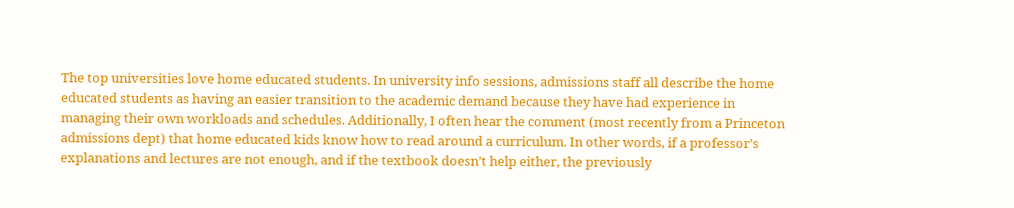The top universities love home educated students. In university info sessions, admissions staff all describe the home educated students as having an easier transition to the academic demand because they have had experience in managing their own workloads and schedules. Additionally, I often hear the comment (most recently from a Princeton admissions dept) that home educated kids know how to read around a curriculum. In other words, if a professor’s explanations and lectures are not enough, and if the textbook doesn’t help either, the previously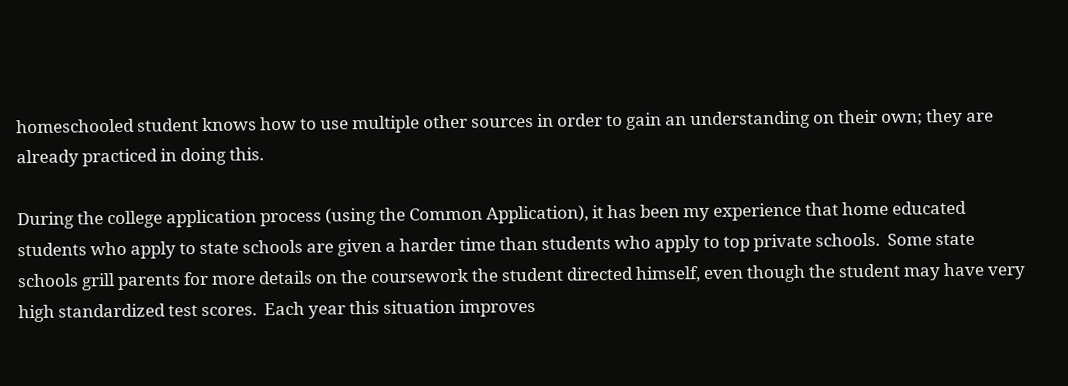homeschooled student knows how to use multiple other sources in order to gain an understanding on their own; they are already practiced in doing this.

During the college application process (using the Common Application), it has been my experience that home educated students who apply to state schools are given a harder time than students who apply to top private schools.  Some state schools grill parents for more details on the coursework the student directed himself, even though the student may have very high standardized test scores.  Each year this situation improves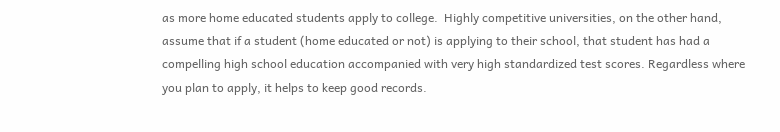as more home educated students apply to college.  Highly competitive universities, on the other hand, assume that if a student (home educated or not) is applying to their school, that student has had a compelling high school education accompanied with very high standardized test scores. Regardless where you plan to apply, it helps to keep good records.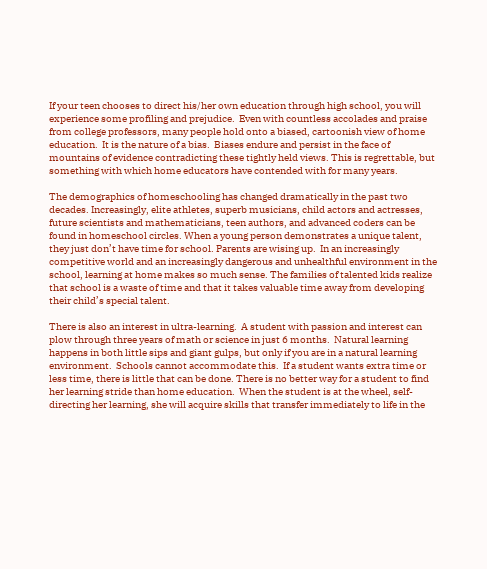If your teen chooses to direct his/her own education through high school, you will experience some profiling and prejudice.  Even with countless accolades and praise from college professors, many people hold onto a biased, cartoonish view of home education.  It is the nature of a bias.  Biases endure and persist in the face of mountains of evidence contradicting these tightly held views. This is regrettable, but something with which home educators have contended with for many years.

The demographics of homeschooling has changed dramatically in the past two decades. Increasingly, elite athletes, superb musicians, child actors and actresses, future scientists and mathematicians, teen authors, and advanced coders can be found in homeschool circles. When a young person demonstrates a unique talent, they just don’t have time for school. Parents are wising up.  In an increasingly competitive world and an increasingly dangerous and unhealthful environment in the school, learning at home makes so much sense. The families of talented kids realize that school is a waste of time and that it takes valuable time away from developing their child’s special talent.

There is also an interest in ultra-learning.  A student with passion and interest can plow through three years of math or science in just 6 months.  Natural learning happens in both little sips and giant gulps, but only if you are in a natural learning environment.  Schools cannot accommodate this.  If a student wants extra time or less time, there is little that can be done. There is no better way for a student to find her learning stride than home education.  When the student is at the wheel, self-directing her learning, she will acquire skills that transfer immediately to life in the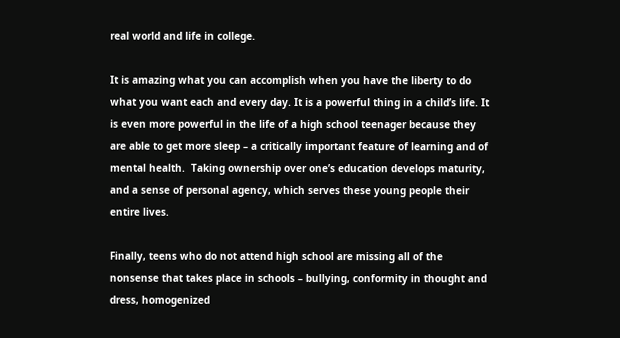real world and life in college.

It is amazing what you can accomplish when you have the liberty to do what you want each and every day. It is a powerful thing in a child’s life. It is even more powerful in the life of a high school teenager because they are able to get more sleep – a critically important feature of learning and of mental health.  Taking ownership over one’s education develops maturity, and a sense of personal agency, which serves these young people their entire lives.

Finally, teens who do not attend high school are missing all of the nonsense that takes place in schools – bullying, conformity in thought and dress, homogenized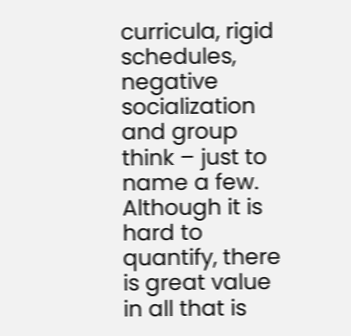curricula, rigid schedules, negative socialization and group think – just to name a few.  Although it is hard to quantify, there is great value in all that is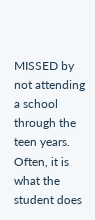MISSED by not attending a school through the teen years.  Often, it is what the student does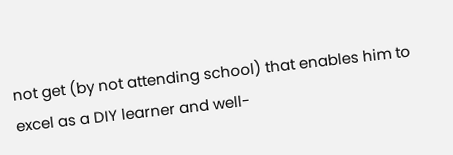not get (by not attending school) that enables him to excel as a DIY learner and well-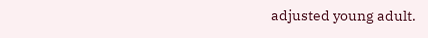adjusted young adult.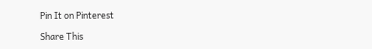Pin It on Pinterest

Share This